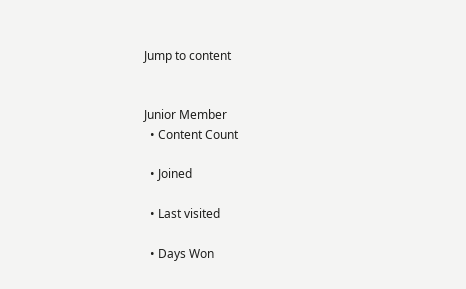Jump to content


Junior Member
  • Content Count

  • Joined

  • Last visited

  • Days Won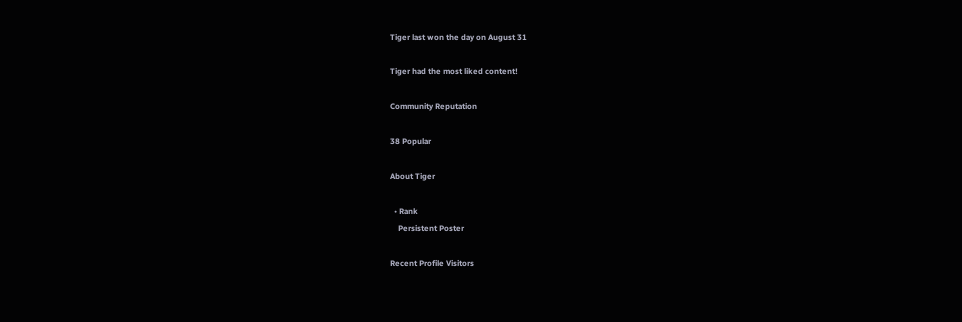Tiger last won the day on August 31

Tiger had the most liked content!

Community Reputation

38 Popular

About Tiger

  • Rank
    Persistent Poster

Recent Profile Visitors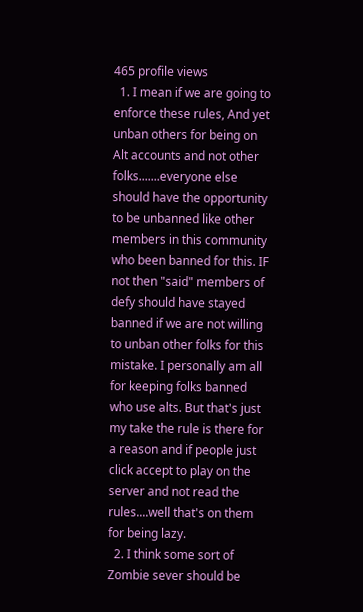465 profile views
  1. I mean if we are going to enforce these rules, And yet unban others for being on Alt accounts and not other folks.......everyone else should have the opportunity to be unbanned like other members in this community who been banned for this. IF not then "said" members of defy should have stayed banned if we are not willing to unban other folks for this mistake. I personally am all for keeping folks banned who use alts. But that's just my take the rule is there for a reason and if people just click accept to play on the server and not read the rules....well that's on them for being lazy.
  2. I think some sort of Zombie sever should be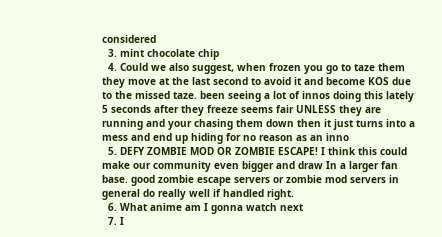considered
  3. mint chocolate chip
  4. Could we also suggest, when frozen you go to taze them they move at the last second to avoid it and become KOS due to the missed taze. been seeing a lot of innos doing this lately 5 seconds after they freeze seems fair UNLESS they are running and your chasing them down then it just turns into a mess and end up hiding for no reason as an inno
  5. DEFY ZOMBIE MOD OR ZOMBIE ESCAPE! I think this could make our community even bigger and draw In a larger fan base. good zombie escape servers or zombie mod servers in general do really well if handled right.
  6. What anime am I gonna watch next
  7. I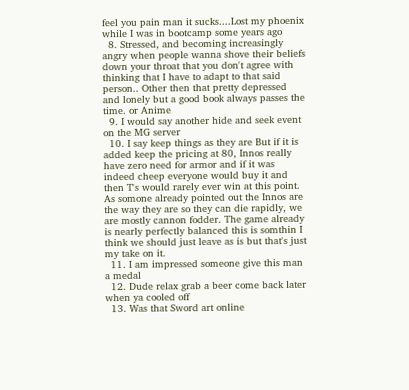feel you pain man it sucks....Lost my phoenix while I was in bootcamp some years ago
  8. Stressed, and becoming increasingly angry when people wanna shove their beliefs down your throat that you don't agree with thinking that I have to adapt to that said person.. Other then that pretty depressed and lonely but a good book always passes the time. or Anime
  9. I would say another hide and seek event on the MG server
  10. I say keep things as they are But if it is added keep the pricing at 80, Innos really have zero need for armor and if it was indeed cheep everyone would buy it and then T's would rarely ever win at this point. As somone already pointed out the Innos are the way they are so they can die rapidly, we are mostly cannon fodder. The game already is nearly perfectly balanced this is somthin I think we should just leave as is but that's just my take on it.
  11. I am impressed someone give this man a medal
  12. Dude relax grab a beer come back later when ya cooled off
  13. Was that Sword art online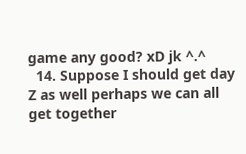game any good? xD jk ^.^
  14. Suppose I should get day Z as well perhaps we can all get together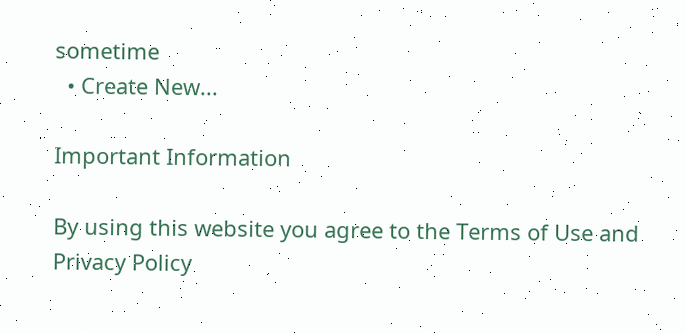sometime
  • Create New...

Important Information

By using this website you agree to the Terms of Use and Privacy Policy